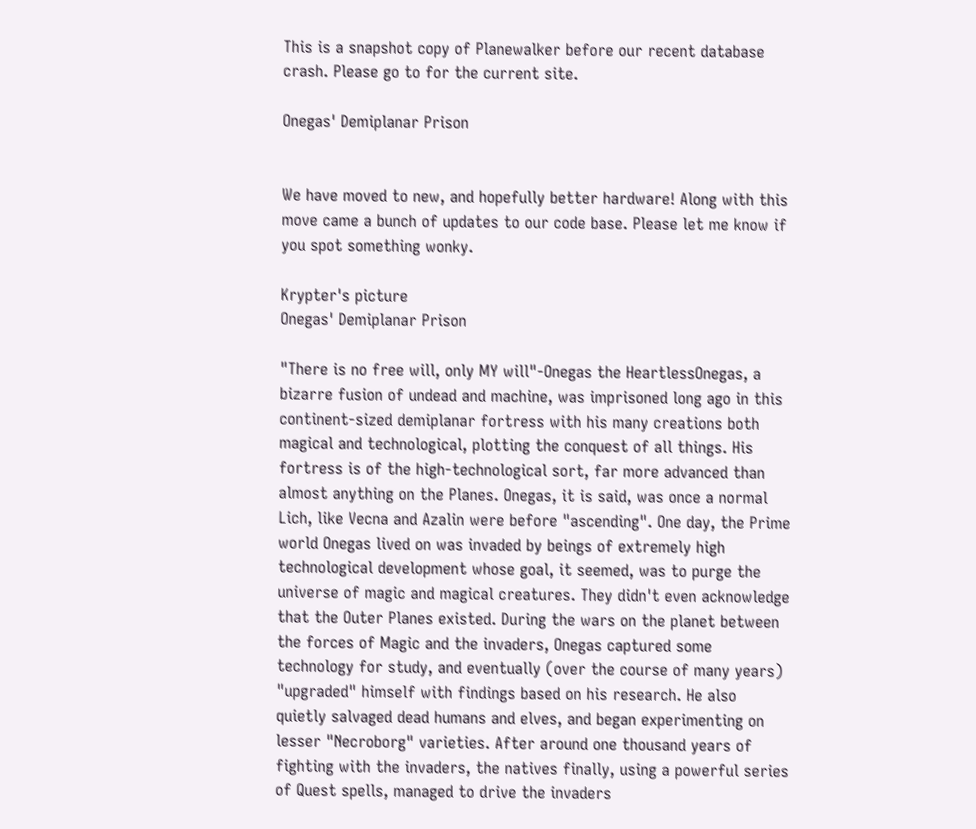This is a snapshot copy of Planewalker before our recent database crash. Please go to for the current site.

Onegas' Demiplanar Prison


We have moved to new, and hopefully better hardware! Along with this move came a bunch of updates to our code base. Please let me know if you spot something wonky.

Krypter's picture
Onegas' Demiplanar Prison

"There is no free will, only MY will"-Onegas the HeartlessOnegas, a bizarre fusion of undead and machine, was imprisoned long ago in this continent-sized demiplanar fortress with his many creations both magical and technological, plotting the conquest of all things. His fortress is of the high-technological sort, far more advanced than almost anything on the Planes. Onegas, it is said, was once a normal Lich, like Vecna and Azalin were before "ascending". One day, the Prime world Onegas lived on was invaded by beings of extremely high technological development whose goal, it seemed, was to purge the universe of magic and magical creatures. They didn't even acknowledge that the Outer Planes existed. During the wars on the planet between the forces of Magic and the invaders, Onegas captured some technology for study, and eventually (over the course of many years) "upgraded" himself with findings based on his research. He also quietly salvaged dead humans and elves, and began experimenting on lesser "Necroborg" varieties. After around one thousand years of fighting with the invaders, the natives finally, using a powerful series of Quest spells, managed to drive the invaders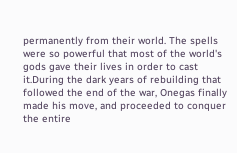permanently from their world. The spells were so powerful that most of the world's gods gave their lives in order to cast it.During the dark years of rebuilding that followed the end of the war, Onegas finally made his move, and proceeded to conquer the entire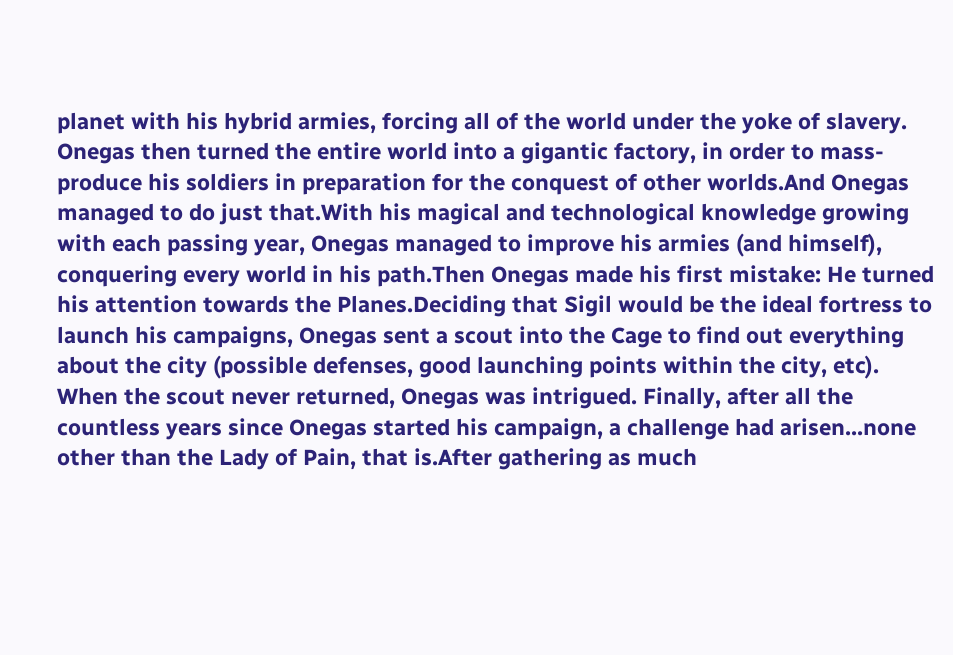planet with his hybrid armies, forcing all of the world under the yoke of slavery. Onegas then turned the entire world into a gigantic factory, in order to mass-produce his soldiers in preparation for the conquest of other worlds.And Onegas managed to do just that.With his magical and technological knowledge growing with each passing year, Onegas managed to improve his armies (and himself), conquering every world in his path.Then Onegas made his first mistake: He turned his attention towards the Planes.Deciding that Sigil would be the ideal fortress to launch his campaigns, Onegas sent a scout into the Cage to find out everything about the city (possible defenses, good launching points within the city, etc). When the scout never returned, Onegas was intrigued. Finally, after all the countless years since Onegas started his campaign, a challenge had arisen...none other than the Lady of Pain, that is.After gathering as much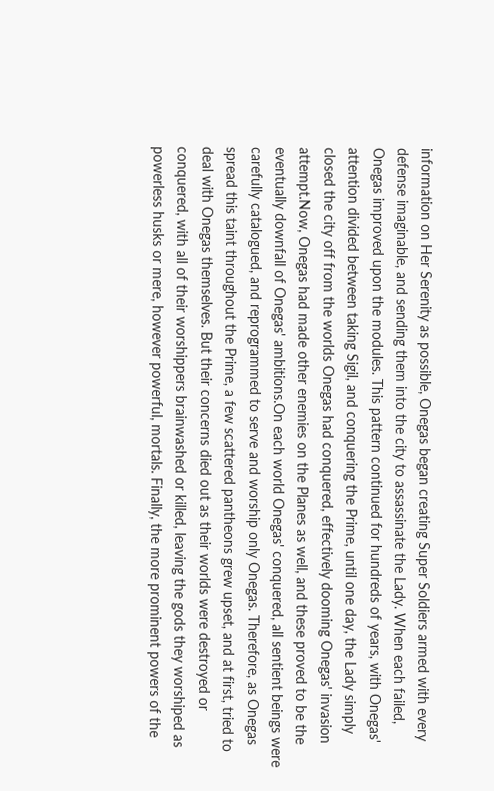information on Her Serenity as possible, Onegas began creating Super Soldiers armed with every defense imaginable, and sending them into the city to assassinate the Lady. When each failed, Onegas improved upon the modules. This pattern continued for hundreds of years, with Onegas' attention divided between taking Sigil, and conquering the Prime, until one day, the Lady simply closed the city off from the worlds Onegas had conquered, effectively dooming Onegas' invasion attempt.Now, Onegas had made other enemies on the Planes as well, and these proved to be the eventually downfall of Onegas' ambitions.On each world Onegas' conquered, all sentient beings were carefully catalogued, and reprogrammed to serve and worship only Onegas. Therefore, as Onegas spread this taint throughout the Prime, a few scattered pantheons grew upset, and at first, tried to deal with Onegas themselves. But their concerns died out as their worlds were destroyed or conquered, with all of their worshippers brainwashed or killed, leaving the gods they worshiped as powerless husks or mere, however powerful, mortals. Finally, the more prominent powers of the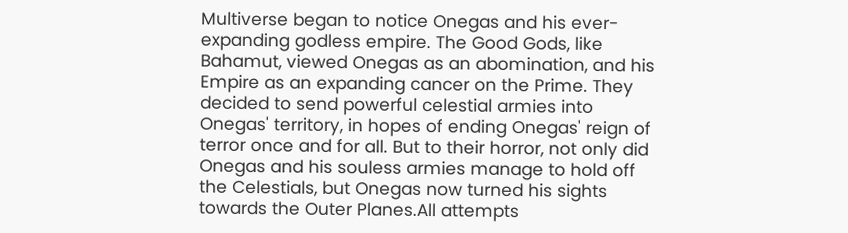Multiverse began to notice Onegas and his ever-expanding godless empire. The Good Gods, like Bahamut, viewed Onegas as an abomination, and his Empire as an expanding cancer on the Prime. They decided to send powerful celestial armies into Onegas' territory, in hopes of ending Onegas' reign of terror once and for all. But to their horror, not only did Onegas and his souless armies manage to hold off the Celestials, but Onegas now turned his sights towards the Outer Planes.All attempts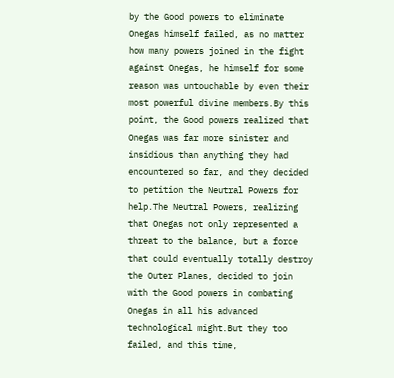by the Good powers to eliminate Onegas himself failed, as no matter how many powers joined in the fight against Onegas, he himself for some reason was untouchable by even their most powerful divine members.By this point, the Good powers realized that Onegas was far more sinister and insidious than anything they had encountered so far, and they decided to petition the Neutral Powers for help.The Neutral Powers, realizing that Onegas not only represented a threat to the balance, but a force that could eventually totally destroy the Outer Planes, decided to join with the Good powers in combating Onegas in all his advanced technological might.But they too failed, and this time,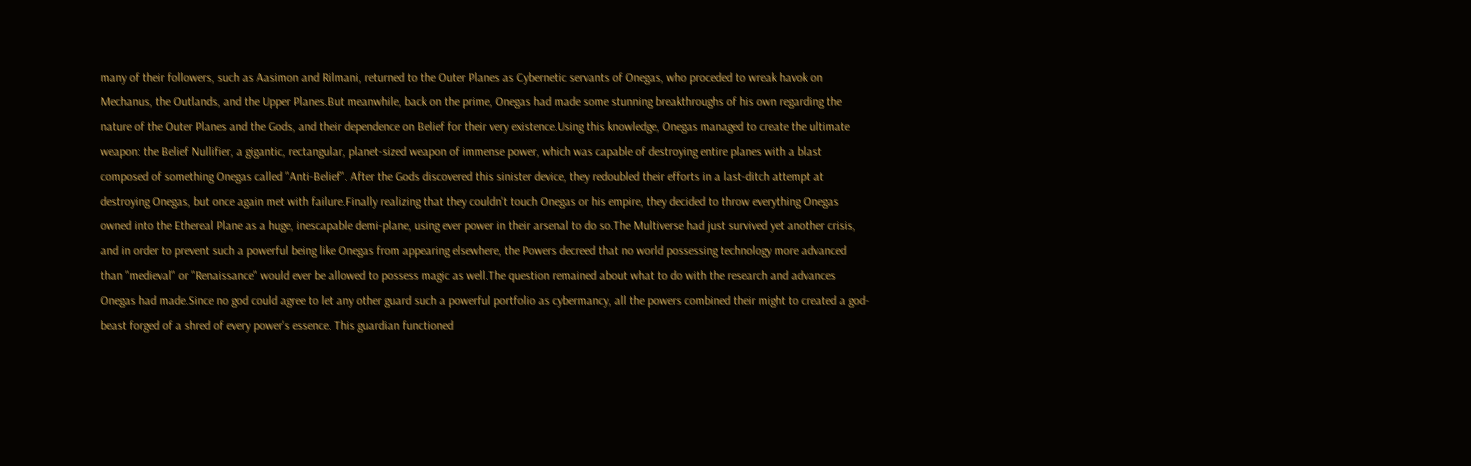many of their followers, such as Aasimon and Rilmani, returned to the Outer Planes as Cybernetic servants of Onegas, who proceded to wreak havok on Mechanus, the Outlands, and the Upper Planes.But meanwhile, back on the prime, Onegas had made some stunning breakthroughs of his own regarding the nature of the Outer Planes and the Gods, and their dependence on Belief for their very existence.Using this knowledge, Onegas managed to create the ultimate weapon: the Belief Nullifier, a gigantic, rectangular, planet-sized weapon of immense power, which was capable of destroying entire planes with a blast composed of something Onegas called "Anti-Belief". After the Gods discovered this sinister device, they redoubled their efforts in a last-ditch attempt at destroying Onegas, but once again met with failure.Finally realizing that they couldn't touch Onegas or his empire, they decided to throw everything Onegas owned into the Ethereal Plane as a huge, inescapable demi-plane, using ever power in their arsenal to do so.The Multiverse had just survived yet another crisis, and in order to prevent such a powerful being like Onegas from appearing elsewhere, the Powers decreed that no world possessing technology more advanced than "medieval" or "Renaissance" would ever be allowed to possess magic as well.The question remained about what to do with the research and advances Onegas had made.Since no god could agree to let any other guard such a powerful portfolio as cybermancy, all the powers combined their might to created a god-beast forged of a shred of every power's essence. This guardian functioned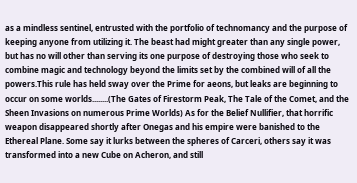as a mindless sentinel, entrusted with the portfolio of technomancy and the purpose of keeping anyone from utilizing it. The beast had might greater than any single power, but has no will other than serving its one purpose of destroying those who seek to combine magic and technology beyond the limits set by the combined will of all the powers.This rule has held sway over the Prime for aeons, but leaks are beginning to occur on some worlds........(The Gates of Firestorm Peak, The Tale of the Comet, and the Sheen Invasions on numerous Prime Worlds) As for the Belief Nullifier, that horrific weapon disappeared shortly after Onegas and his empire were banished to the Ethereal Plane. Some say it lurks between the spheres of Carceri, others say it was transformed into a new Cube on Acheron, and still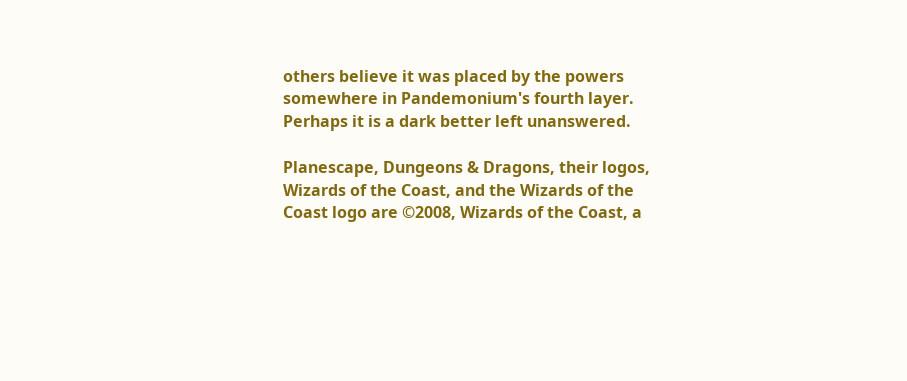others believe it was placed by the powers somewhere in Pandemonium's fourth layer. Perhaps it is a dark better left unanswered.

Planescape, Dungeons & Dragons, their logos, Wizards of the Coast, and the Wizards of the Coast logo are ©2008, Wizards of the Coast, a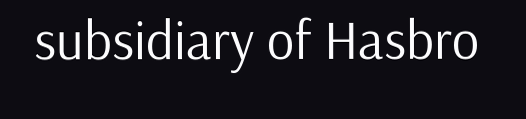subsidiary of Hasbro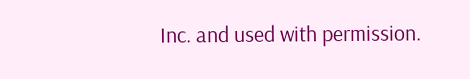Inc. and used with permission.